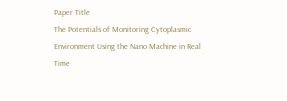Paper Title
The Potentials of Monitoring Cytoplasmic Environment Using the Nano Machine in Real Time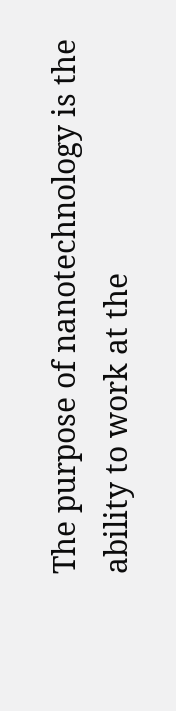The purpose of nanotechnology is the ability to work at the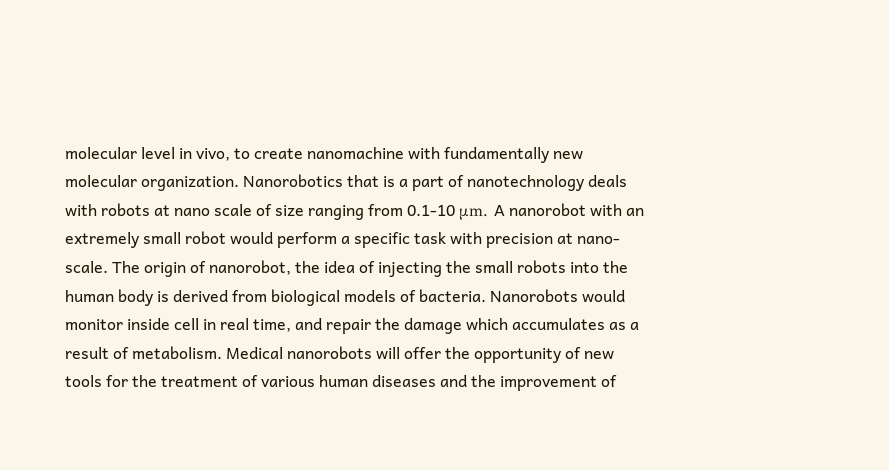molecular level in vivo, to create nanomachine with fundamentally new molecular organization. Nanorobotics that is a part of nanotechnology deals with robots at nano scale of size ranging from 0.1-10 μm. A nanorobot with an extremely small robot would perform a specific task with precision at nano-scale. The origin of nanorobot, the idea of injecting the small robots into the human body is derived from biological models of bacteria. Nanorobots would monitor inside cell in real time, and repair the damage which accumulates as a result of metabolism. Medical nanorobots will offer the opportunity of new tools for the treatment of various human diseases and the improvement of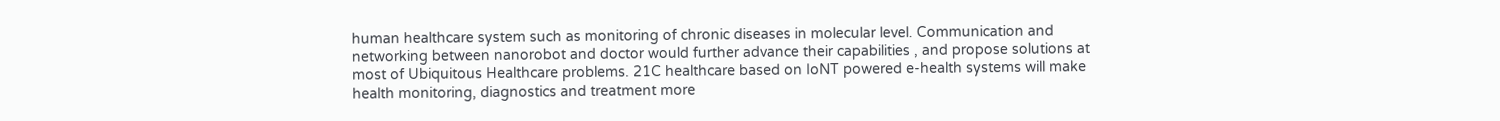human healthcare system such as monitoring of chronic diseases in molecular level. Communication and networking between nanorobot and doctor would further advance their capabilities , and propose solutions at most of Ubiquitous Healthcare problems. 21C healthcare based on IoNT powered e-health systems will make health monitoring, diagnostics and treatment more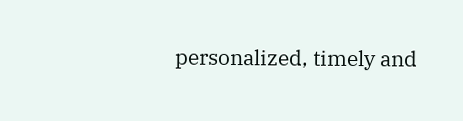personalized, timely and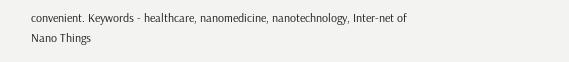convenient. Keywords - healthcare, nanomedicine, nanotechnology, Inter-net of Nano Things